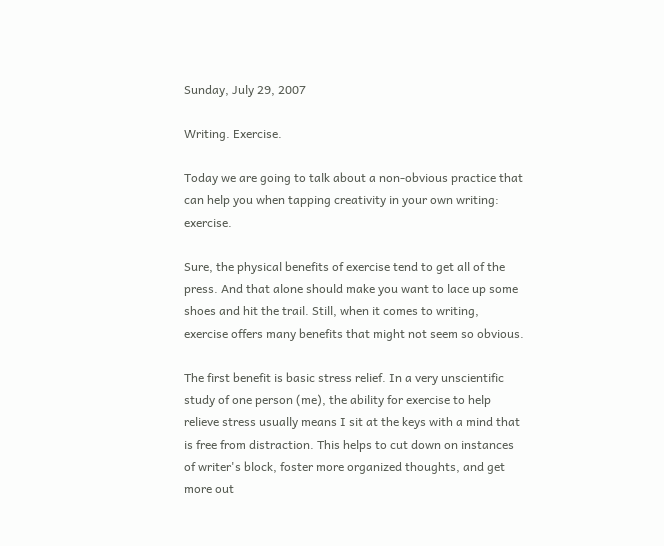Sunday, July 29, 2007

Writing. Exercise.

Today we are going to talk about a non-obvious practice that can help you when tapping creativity in your own writing: exercise.

Sure, the physical benefits of exercise tend to get all of the press. And that alone should make you want to lace up some shoes and hit the trail. Still, when it comes to writing, exercise offers many benefits that might not seem so obvious.

The first benefit is basic stress relief. In a very unscientific study of one person (me), the ability for exercise to help relieve stress usually means I sit at the keys with a mind that is free from distraction. This helps to cut down on instances of writer's block, foster more organized thoughts, and get more out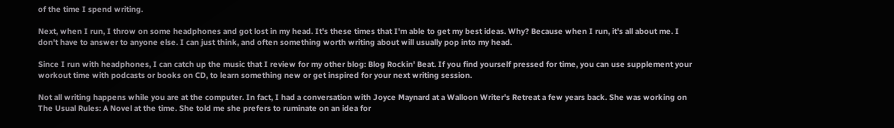of the time I spend writing.

Next, when I run, I throw on some headphones and got lost in my head. It's these times that I'm able to get my best ideas. Why? Because when I run, it's all about me. I don't have to answer to anyone else. I can just think, and often something worth writing about will usually pop into my head.

Since I run with headphones, I can catch up the music that I review for my other blog: Blog Rockin' Beat. If you find yourself pressed for time, you can use supplement your workout time with podcasts or books on CD, to learn something new or get inspired for your next writing session.

Not all writing happens while you are at the computer. In fact, I had a conversation with Joyce Maynard at a Walloon Writer's Retreat a few years back. She was working on The Usual Rules: A Novel at the time. She told me she prefers to ruminate on an idea for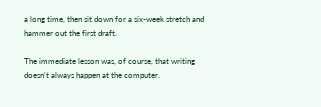a long time, then sit down for a six-week stretch and hammer out the first draft.

The immediate lesson was, of course, that writing doesn't always happen at the computer.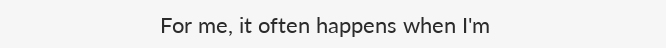For me, it often happens when I'm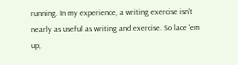running. In my experience, a writing exercise isn't nearly as useful as writing and exercise. So lace 'em up,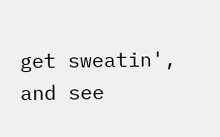get sweatin', and see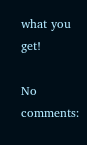what you get!

No comments: